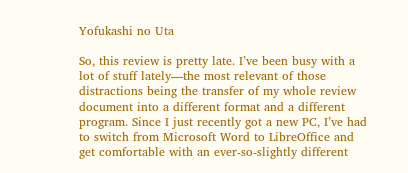Yofukashi no Uta

So, this review is pretty late. I’ve been busy with a lot of stuff lately—the most relevant of those distractions being the transfer of my whole review document into a different format and a different program. Since I just recently got a new PC, I’ve had to switch from Microsoft Word to LibreOffice and get comfortable with an ever-so-slightly different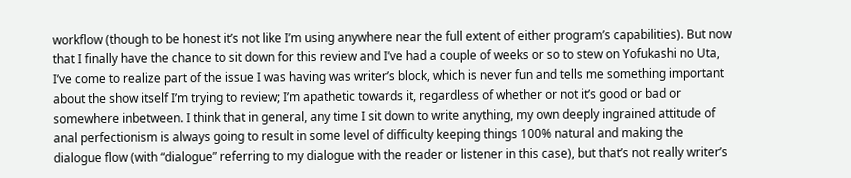workflow (though to be honest it’s not like I’m using anywhere near the full extent of either program’s capabilities). But now that I finally have the chance to sit down for this review and I’ve had a couple of weeks or so to stew on Yofukashi no Uta, I’ve come to realize part of the issue I was having was writer’s block, which is never fun and tells me something important about the show itself I’m trying to review; I’m apathetic towards it, regardless of whether or not it’s good or bad or somewhere inbetween. I think that in general, any time I sit down to write anything, my own deeply ingrained attitude of anal perfectionism is always going to result in some level of difficulty keeping things 100% natural and making the dialogue flow (with “dialogue” referring to my dialogue with the reader or listener in this case), but that’s not really writer’s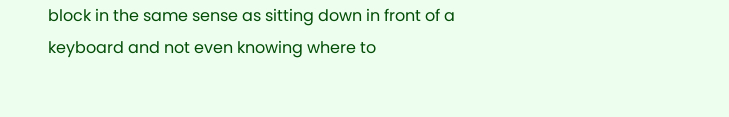block in the same sense as sitting down in front of a keyboard and not even knowing where to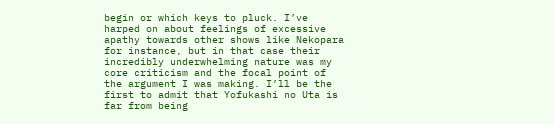begin or which keys to pluck. I’ve harped on about feelings of excessive apathy towards other shows like Nekopara for instance, but in that case their incredibly underwhelming nature was my core criticism and the focal point of the argument I was making. I’ll be the first to admit that Yofukashi no Uta is far from being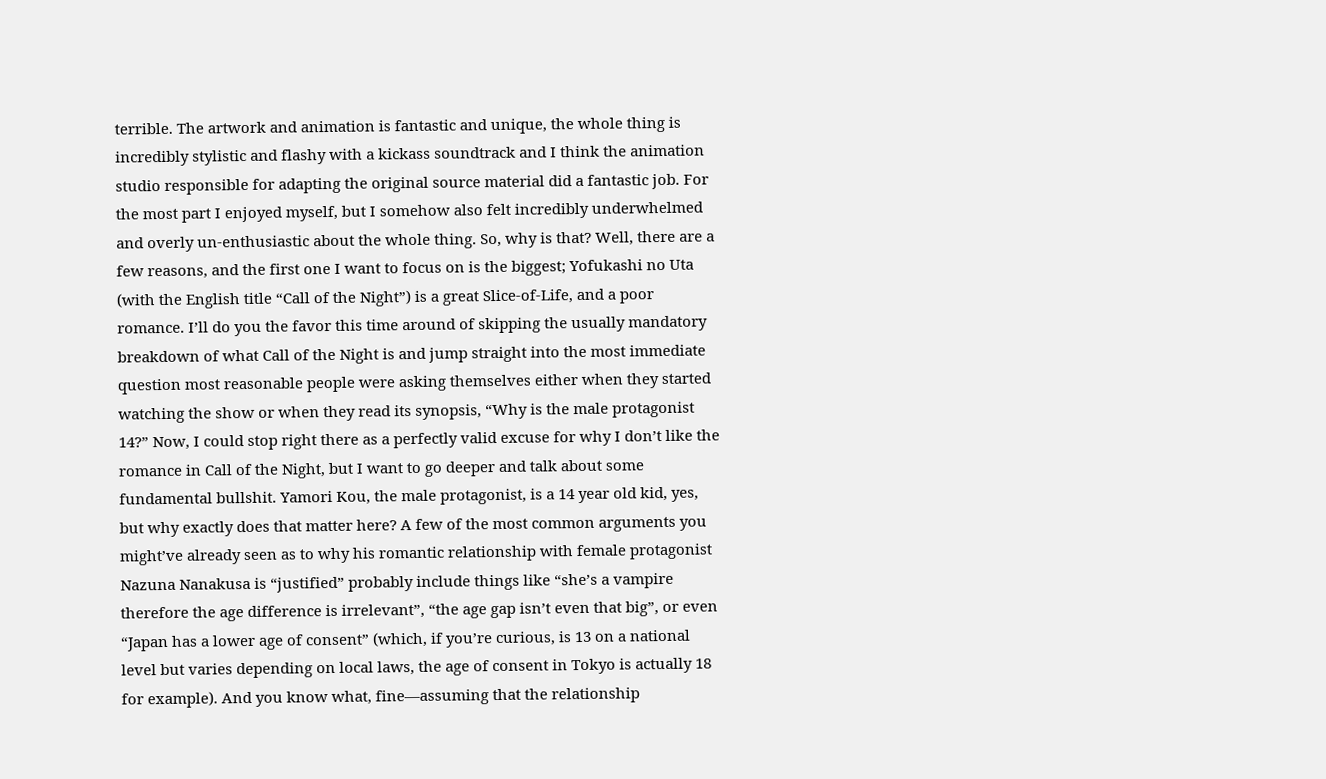terrible. The artwork and animation is fantastic and unique, the whole thing is incredibly stylistic and flashy with a kickass soundtrack and I think the animation studio responsible for adapting the original source material did a fantastic job. For the most part I enjoyed myself, but I somehow also felt incredibly underwhelmed and overly un-enthusiastic about the whole thing. So, why is that? Well, there are a few reasons, and the first one I want to focus on is the biggest; Yofukashi no Uta (with the English title “Call of the Night”) is a great Slice-of-Life, and a poor romance. I’ll do you the favor this time around of skipping the usually mandatory breakdown of what Call of the Night is and jump straight into the most immediate question most reasonable people were asking themselves either when they started watching the show or when they read its synopsis, “Why is the male protagonist 14?” Now, I could stop right there as a perfectly valid excuse for why I don’t like the romance in Call of the Night, but I want to go deeper and talk about some fundamental bullshit. Yamori Kou, the male protagonist, is a 14 year old kid, yes, but why exactly does that matter here? A few of the most common arguments you might’ve already seen as to why his romantic relationship with female protagonist Nazuna Nanakusa is “justified” probably include things like “she’s a vampire therefore the age difference is irrelevant”, “the age gap isn’t even that big”, or even “Japan has a lower age of consent” (which, if you’re curious, is 13 on a national level but varies depending on local laws, the age of consent in Tokyo is actually 18 for example). And you know what, fine—assuming that the relationship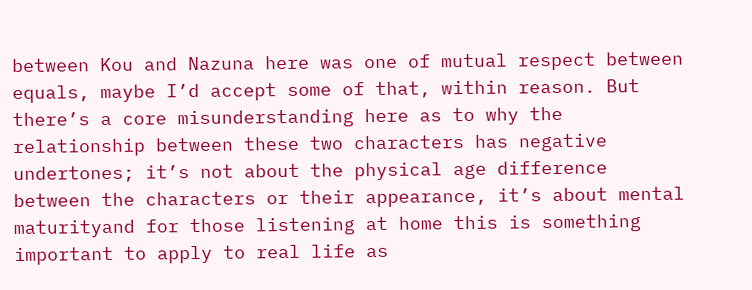between Kou and Nazuna here was one of mutual respect between equals, maybe I’d accept some of that, within reason. But there’s a core misunderstanding here as to why the relationship between these two characters has negative undertones; it’s not about the physical age difference between the characters or their appearance, it’s about mental maturityand for those listening at home this is something important to apply to real life as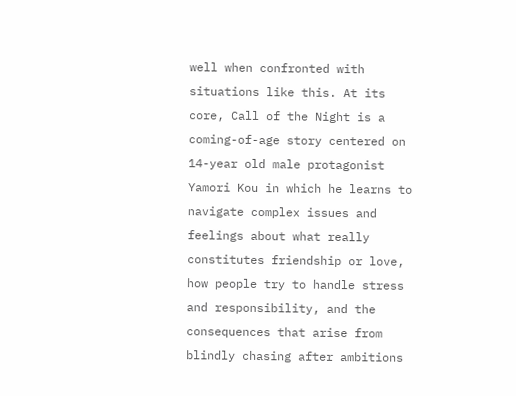well when confronted with situations like this. At its core, Call of the Night is a coming-of-age story centered on 14-year old male protagonist Yamori Kou in which he learns to navigate complex issues and feelings about what really constitutes friendship or love, how people try to handle stress and responsibility, and the consequences that arise from blindly chasing after ambitions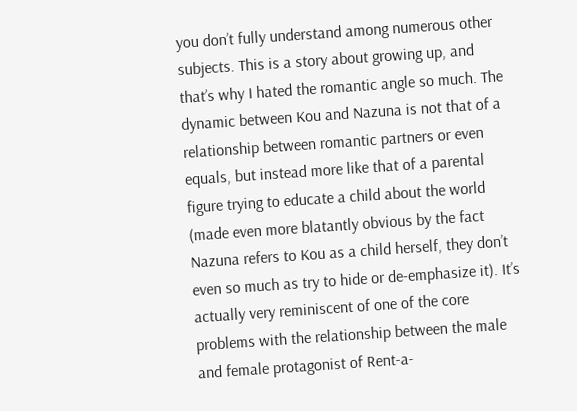you don’t fully understand among numerous other subjects. This is a story about growing up, and that’s why I hated the romantic angle so much. The dynamic between Kou and Nazuna is not that of a relationship between romantic partners or even equals, but instead more like that of a parental figure trying to educate a child about the world (made even more blatantly obvious by the fact Nazuna refers to Kou as a child herself, they don’t even so much as try to hide or de-emphasize it). It’s actually very reminiscent of one of the core problems with the relationship between the male and female protagonist of Rent-a-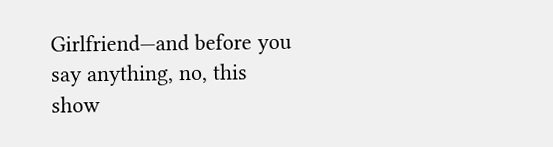Girlfriend—and before you say anything, no, this show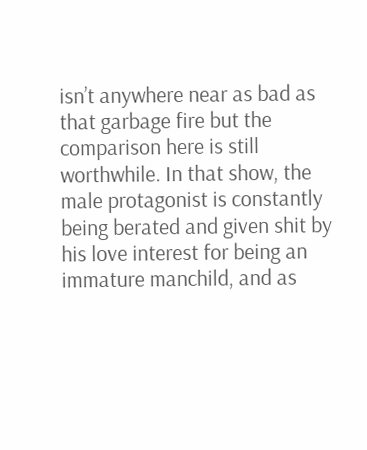isn’t anywhere near as bad as that garbage fire but the comparison here is still worthwhile. In that show, the male protagonist is constantly being berated and given shit by his love interest for being an immature manchild, and as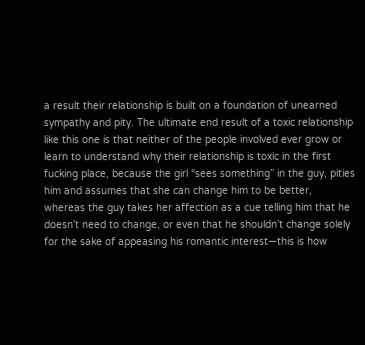a result their relationship is built on a foundation of unearned sympathy and pity. The ultimate end result of a toxic relationship like this one is that neither of the people involved ever grow or learn to understand why their relationship is toxic in the first fucking place, because the girl “sees something” in the guy, pities him and assumes that she can change him to be better, whereas the guy takes her affection as a cue telling him that he doesn’t need to change, or even that he shouldn’t change solely for the sake of appeasing his romantic interest—this is how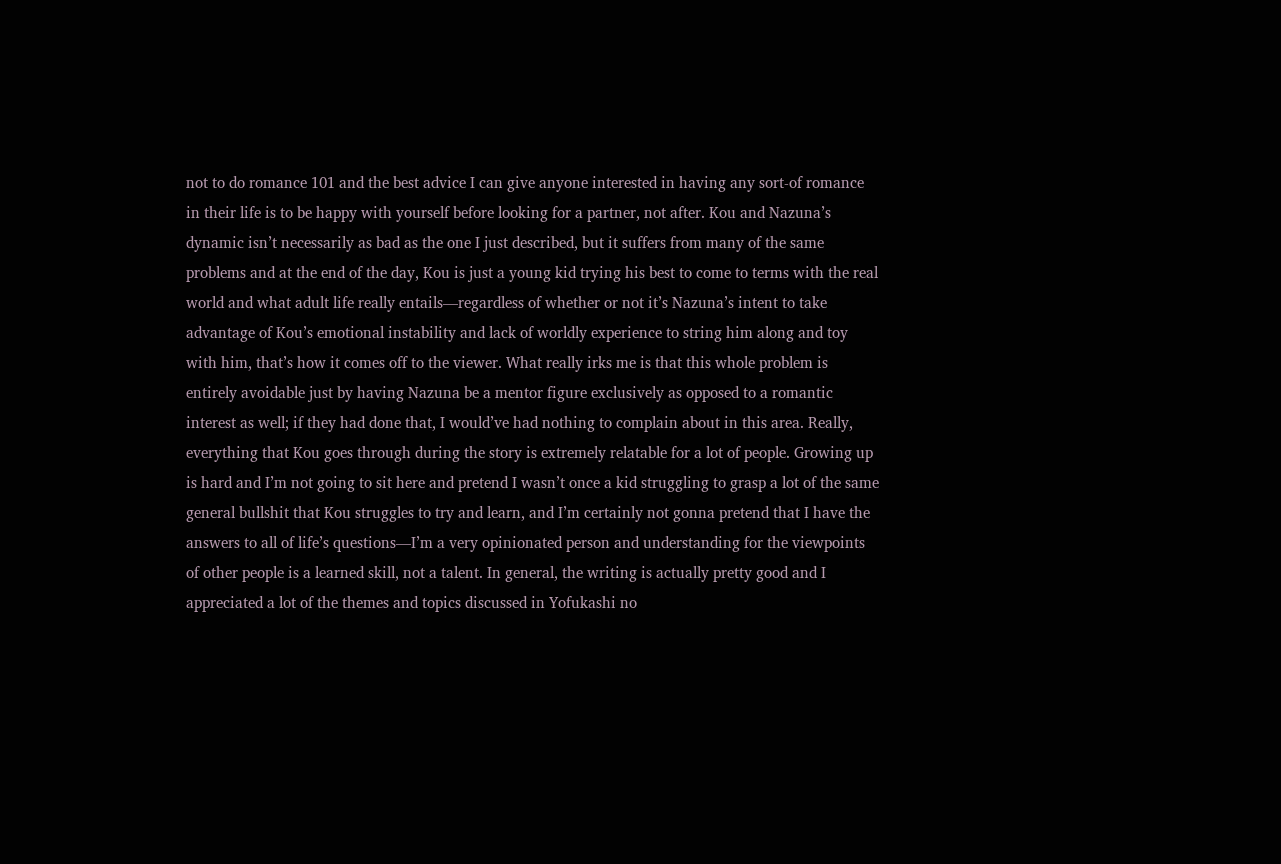not to do romance 101 and the best advice I can give anyone interested in having any sort-of romance in their life is to be happy with yourself before looking for a partner, not after. Kou and Nazuna’s dynamic isn’t necessarily as bad as the one I just described, but it suffers from many of the same problems and at the end of the day, Kou is just a young kid trying his best to come to terms with the real world and what adult life really entails—regardless of whether or not it’s Nazuna’s intent to take advantage of Kou’s emotional instability and lack of worldly experience to string him along and toy with him, that’s how it comes off to the viewer. What really irks me is that this whole problem is entirely avoidable just by having Nazuna be a mentor figure exclusively as opposed to a romantic interest as well; if they had done that, I would’ve had nothing to complain about in this area. Really, everything that Kou goes through during the story is extremely relatable for a lot of people. Growing up is hard and I’m not going to sit here and pretend I wasn’t once a kid struggling to grasp a lot of the same general bullshit that Kou struggles to try and learn, and I’m certainly not gonna pretend that I have the answers to all of life’s questions—I’m a very opinionated person and understanding for the viewpoints of other people is a learned skill, not a talent. In general, the writing is actually pretty good and I appreciated a lot of the themes and topics discussed in Yofukashi no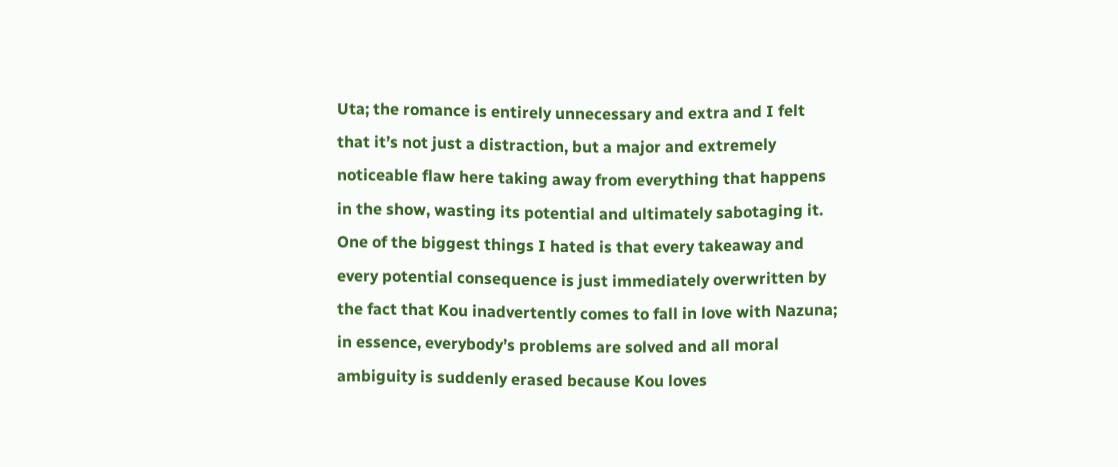Uta; the romance is entirely unnecessary and extra and I felt that it’s not just a distraction, but a major and extremely noticeable flaw here taking away from everything that happens in the show, wasting its potential and ultimately sabotaging it. One of the biggest things I hated is that every takeaway and every potential consequence is just immediately overwritten by the fact that Kou inadvertently comes to fall in love with Nazuna; in essence, everybody’s problems are solved and all moral ambiguity is suddenly erased because Kou loves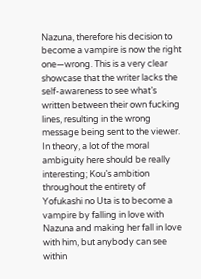Nazuna, therefore his decision to become a vampire is now the right one—wrong. This is a very clear showcase that the writer lacks the self-awareness to see what’s written between their own fucking lines, resulting in the wrong message being sent to the viewer. In theory, a lot of the moral ambiguity here should be really interesting; Kou’s ambition throughout the entirety of Yofukashi no Uta is to become a vampire by falling in love with Nazuna and making her fall in love with him, but anybody can see within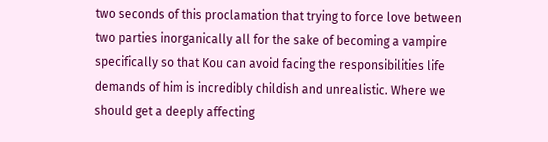two seconds of this proclamation that trying to force love between two parties inorganically all for the sake of becoming a vampire specifically so that Kou can avoid facing the responsibilities life demands of him is incredibly childish and unrealistic. Where we should get a deeply affecting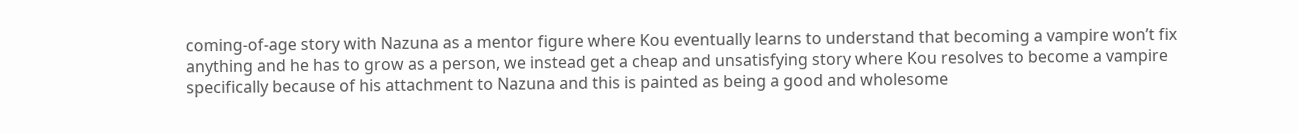coming-of-age story with Nazuna as a mentor figure where Kou eventually learns to understand that becoming a vampire won’t fix anything and he has to grow as a person, we instead get a cheap and unsatisfying story where Kou resolves to become a vampire specifically because of his attachment to Nazuna and this is painted as being a good and wholesome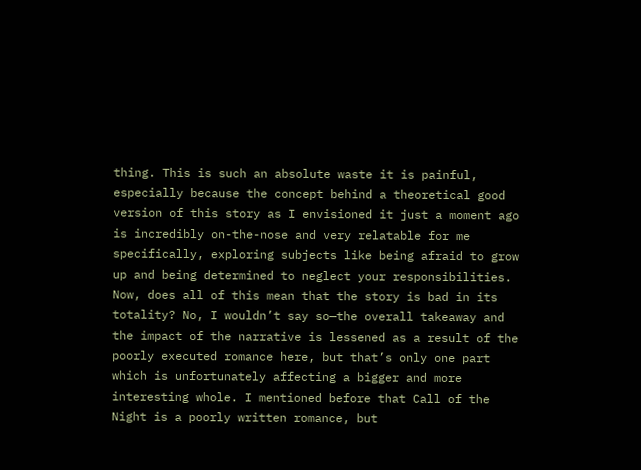thing. This is such an absolute waste it is painful, especially because the concept behind a theoretical good version of this story as I envisioned it just a moment ago is incredibly on-the-nose and very relatable for me specifically, exploring subjects like being afraid to grow up and being determined to neglect your responsibilities. Now, does all of this mean that the story is bad in its totality? No, I wouldn’t say so—the overall takeaway and the impact of the narrative is lessened as a result of the poorly executed romance here, but that’s only one part which is unfortunately affecting a bigger and more interesting whole. I mentioned before that Call of the Night is a poorly written romance, but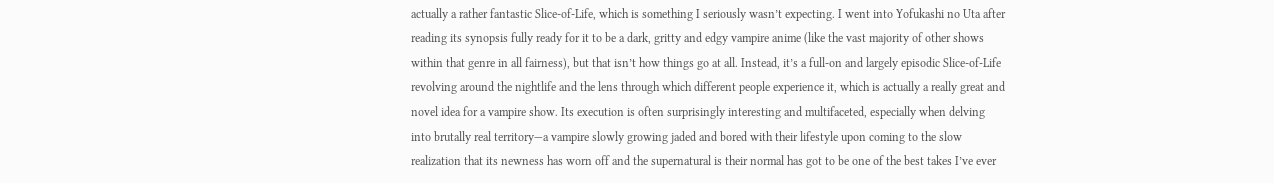actually a rather fantastic Slice-of-Life, which is something I seriously wasn’t expecting. I went into Yofukashi no Uta after reading its synopsis fully ready for it to be a dark, gritty and edgy vampire anime (like the vast majority of other shows within that genre in all fairness), but that isn’t how things go at all. Instead, it’s a full-on and largely episodic Slice-of-Life revolving around the nightlife and the lens through which different people experience it, which is actually a really great and novel idea for a vampire show. Its execution is often surprisingly interesting and multifaceted, especially when delving into brutally real territory—a vampire slowly growing jaded and bored with their lifestyle upon coming to the slow realization that its newness has worn off and the supernatural is their normal has got to be one of the best takes I’ve ever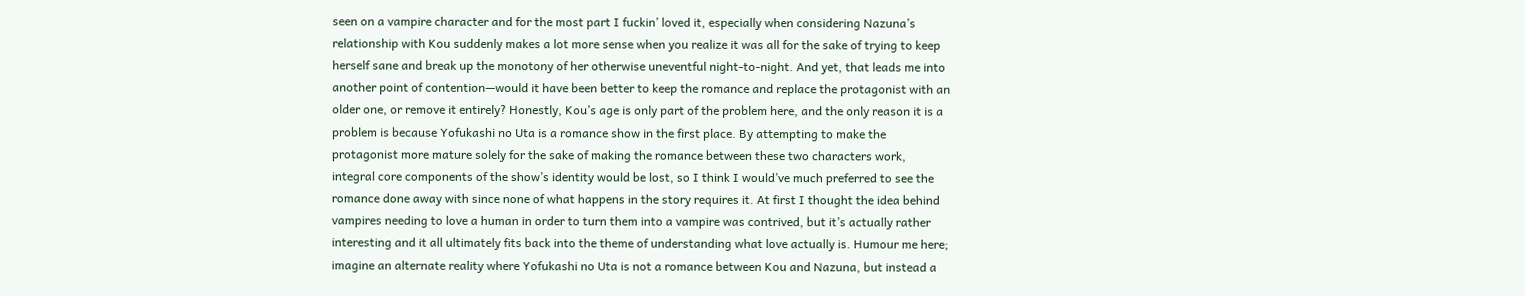seen on a vampire character and for the most part I fuckin’ loved it, especially when considering Nazuna’s relationship with Kou suddenly makes a lot more sense when you realize it was all for the sake of trying to keep herself sane and break up the monotony of her otherwise uneventful night-to-night. And yet, that leads me into another point of contention—would it have been better to keep the romance and replace the protagonist with an older one, or remove it entirely? Honestly, Kou’s age is only part of the problem here, and the only reason it is a problem is because Yofukashi no Uta is a romance show in the first place. By attempting to make the protagonist more mature solely for the sake of making the romance between these two characters work, integral core components of the show’s identity would be lost, so I think I would’ve much preferred to see the romance done away with since none of what happens in the story requires it. At first I thought the idea behind vampires needing to love a human in order to turn them into a vampire was contrived, but it’s actually rather interesting and it all ultimately fits back into the theme of understanding what love actually is. Humour me here; imagine an alternate reality where Yofukashi no Uta is not a romance between Kou and Nazuna, but instead a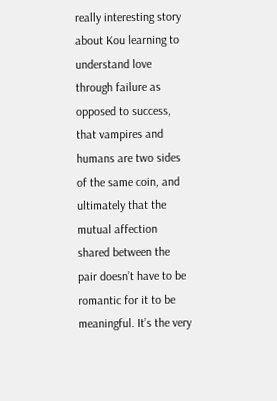really interesting story about Kou learning to understand love through failure as opposed to success, that vampires and humans are two sides of the same coin, and ultimately that the mutual affection shared between the pair doesn’t have to be romantic for it to be meaningful. It’s the very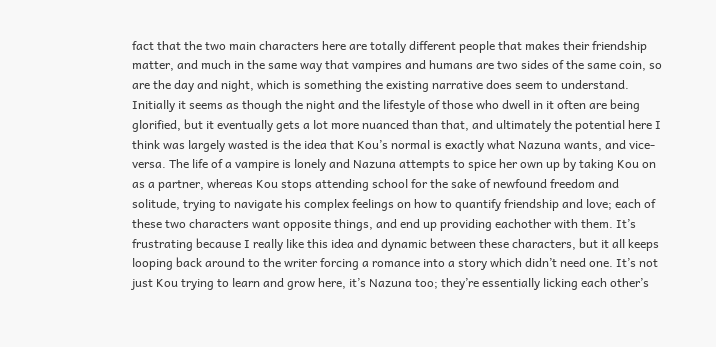fact that the two main characters here are totally different people that makes their friendship matter, and much in the same way that vampires and humans are two sides of the same coin, so are the day and night, which is something the existing narrative does seem to understand. Initially it seems as though the night and the lifestyle of those who dwell in it often are being glorified, but it eventually gets a lot more nuanced than that, and ultimately the potential here I think was largely wasted is the idea that Kou’s normal is exactly what Nazuna wants, and vice-versa. The life of a vampire is lonely and Nazuna attempts to spice her own up by taking Kou on as a partner, whereas Kou stops attending school for the sake of newfound freedom and solitude, trying to navigate his complex feelings on how to quantify friendship and love; each of these two characters want opposite things, and end up providing eachother with them. It’s frustrating because I really like this idea and dynamic between these characters, but it all keeps looping back around to the writer forcing a romance into a story which didn’t need one. It’s not just Kou trying to learn and grow here, it’s Nazuna too; they’re essentially licking each other’s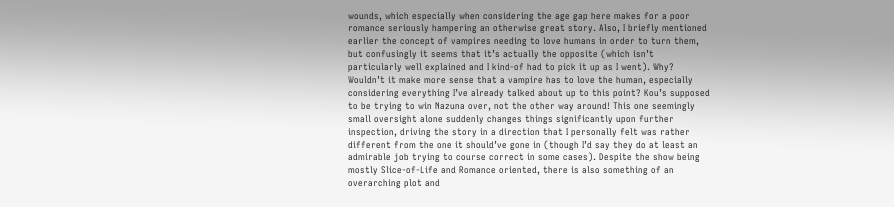wounds, which especially when considering the age gap here makes for a poor romance seriously hampering an otherwise great story. Also, I briefly mentioned earlier the concept of vampires needing to love humans in order to turn them, but confusingly it seems that it’s actually the opposite (which isn’t particularly well explained and I kind-of had to pick it up as I went). Why? Wouldn’t it make more sense that a vampire has to love the human, especially considering everything I’ve already talked about up to this point? Kou’s supposed to be trying to win Nazuna over, not the other way around! This one seemingly small oversight alone suddenly changes things significantly upon further inspection, driving the story in a direction that I personally felt was rather different from the one it should’ve gone in (though I’d say they do at least an admirable job trying to course correct in some cases). Despite the show being mostly Slice-of-Life and Romance oriented, there is also something of an overarching plot and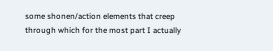some shonen/action elements that creep through which for the most part I actually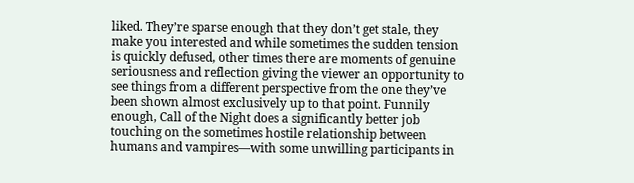liked. They’re sparse enough that they don’t get stale, they make you interested and while sometimes the sudden tension is quickly defused, other times there are moments of genuine seriousness and reflection giving the viewer an opportunity to see things from a different perspective from the one they’ve been shown almost exclusively up to that point. Funnily enough, Call of the Night does a significantly better job touching on the sometimes hostile relationship between humans and vampires—with some unwilling participants in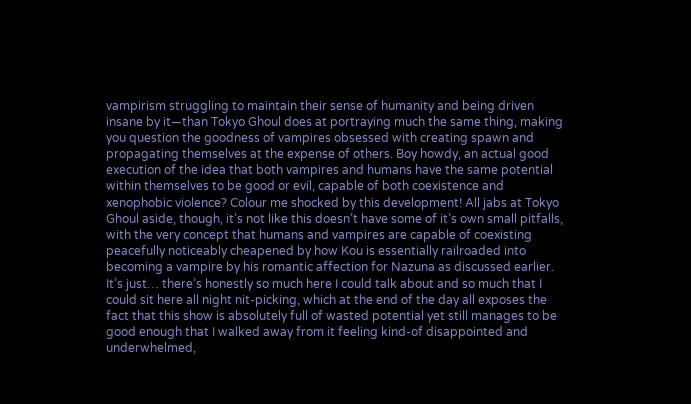vampirism struggling to maintain their sense of humanity and being driven insane by it—than Tokyo Ghoul does at portraying much the same thing, making you question the goodness of vampires obsessed with creating spawn and propagating themselves at the expense of others. Boy howdy, an actual good execution of the idea that both vampires and humans have the same potential within themselves to be good or evil, capable of both coexistence and xenophobic violence? Colour me shocked by this development! All jabs at Tokyo Ghoul aside, though, it’s not like this doesn’t have some of it’s own small pitfalls, with the very concept that humans and vampires are capable of coexisting peacefully noticeably cheapened by how Kou is essentially railroaded into becoming a vampire by his romantic affection for Nazuna as discussed earlier. It’s just… there’s honestly so much here I could talk about and so much that I could sit here all night nit-picking, which at the end of the day all exposes the fact that this show is absolutely full of wasted potential yet still manages to be good enough that I walked away from it feeling kind-of disappointed and underwhelmed,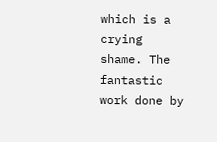which is a crying shame. The fantastic work done by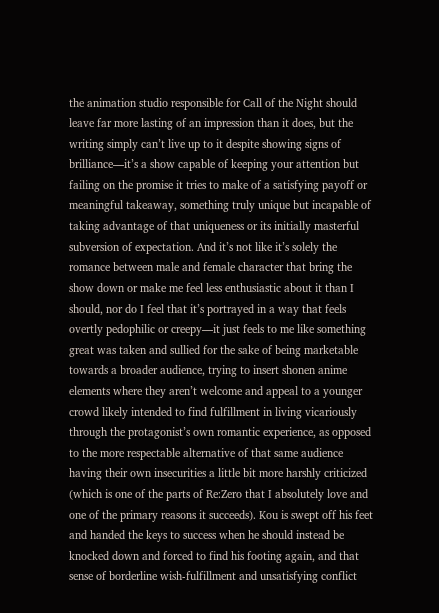the animation studio responsible for Call of the Night should leave far more lasting of an impression than it does, but the writing simply can’t live up to it despite showing signs of brilliance—it’s a show capable of keeping your attention but failing on the promise it tries to make of a satisfying payoff or meaningful takeaway, something truly unique but incapable of taking advantage of that uniqueness or its initially masterful subversion of expectation. And it’s not like it’s solely the romance between male and female character that bring the show down or make me feel less enthusiastic about it than I should, nor do I feel that it’s portrayed in a way that feels overtly pedophilic or creepy—it just feels to me like something great was taken and sullied for the sake of being marketable towards a broader audience, trying to insert shonen anime elements where they aren’t welcome and appeal to a younger crowd likely intended to find fulfillment in living vicariously through the protagonist’s own romantic experience, as opposed to the more respectable alternative of that same audience having their own insecurities a little bit more harshly criticized (which is one of the parts of Re:Zero that I absolutely love and one of the primary reasons it succeeds). Kou is swept off his feet and handed the keys to success when he should instead be knocked down and forced to find his footing again, and that sense of borderline wish-fulfillment and unsatisfying conflict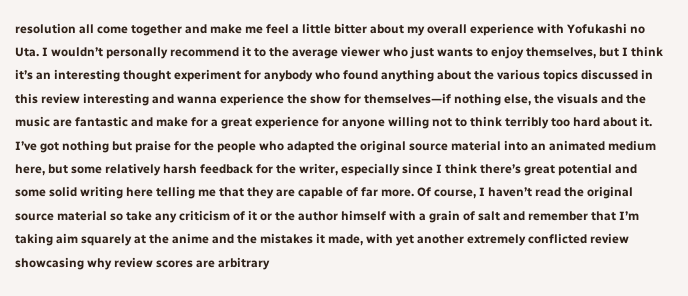resolution all come together and make me feel a little bitter about my overall experience with Yofukashi no Uta. I wouldn’t personally recommend it to the average viewer who just wants to enjoy themselves, but I think it’s an interesting thought experiment for anybody who found anything about the various topics discussed in this review interesting and wanna experience the show for themselves—if nothing else, the visuals and the music are fantastic and make for a great experience for anyone willing not to think terribly too hard about it. I’ve got nothing but praise for the people who adapted the original source material into an animated medium here, but some relatively harsh feedback for the writer, especially since I think there’s great potential and some solid writing here telling me that they are capable of far more. Of course, I haven’t read the original source material so take any criticism of it or the author himself with a grain of salt and remember that I’m taking aim squarely at the anime and the mistakes it made, with yet another extremely conflicted review showcasing why review scores are arbitrary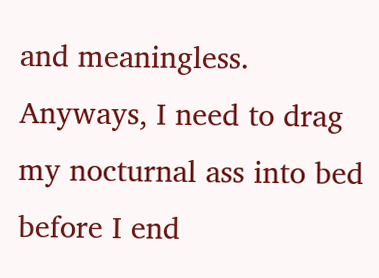and meaningless. Anyways, I need to drag my nocturnal ass into bed before I end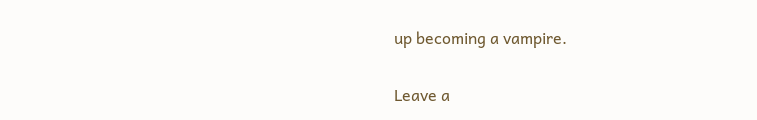up becoming a vampire.

Leave a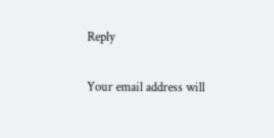Reply

Your email address will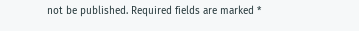not be published. Required fields are marked *